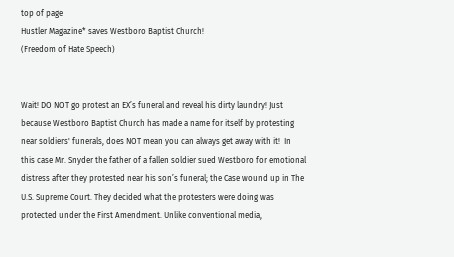top of page
Hustler Magazine* saves Westboro Baptist Church!
(Freedom of Hate Speech)


Wait! DO NOT go protest an EX’s funeral and reveal his dirty laundry! Just because Westboro Baptist Church has made a name for itself by protesting near soldiers' funerals, does NOT mean you can always get away with it!  In this case Mr. Snyder the father of a fallen soldier sued Westboro for emotional distress after they protested near his son’s funeral; the Case wound up in The U.S. Supreme Court. They decided what the protesters were doing was protected under the First Amendment. Unlike conventional media,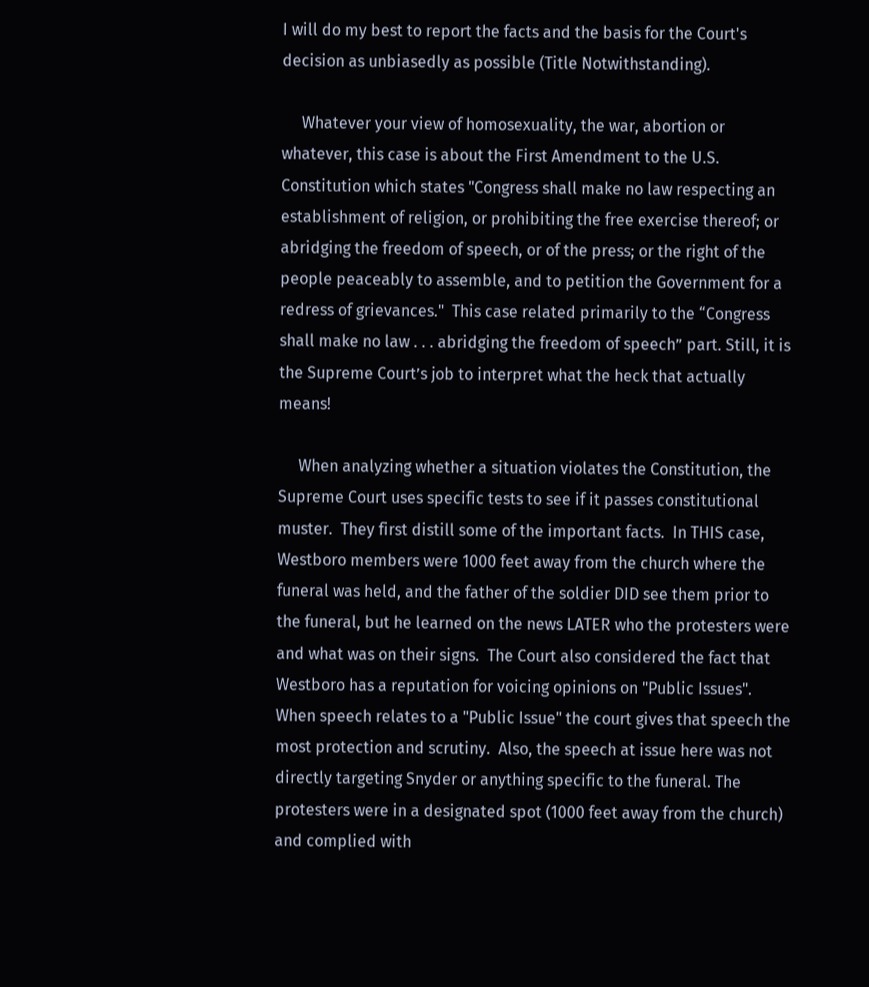I will do my best to report the facts and the basis for the Court's decision as unbiasedly as possible (Title Notwithstanding).

     Whatever your view of homosexuality, the war, abortion or whatever, this case is about the First Amendment to the U.S. Constitution which states "Congress shall make no law respecting an establishment of religion, or prohibiting the free exercise thereof; or abridging the freedom of speech, or of the press; or the right of the people peaceably to assemble, and to petition the Government for a redress of grievances."  This case related primarily to the “Congress shall make no law . . . abridging the freedom of speech” part. Still, it is the Supreme Court’s job to interpret what the heck that actually means!

     When analyzing whether a situation violates the Constitution, the Supreme Court uses specific tests to see if it passes constitutional muster.  They first distill some of the important facts.  In THIS case, Westboro members were 1000 feet away from the church where the funeral was held, and the father of the soldier DID see them prior to the funeral, but he learned on the news LATER who the protesters were and what was on their signs.  The Court also considered the fact that Westboro has a reputation for voicing opinions on "Public Issues". When speech relates to a "Public Issue" the court gives that speech the most protection and scrutiny.  Also, the speech at issue here was not directly targeting Snyder or anything specific to the funeral. The protesters were in a designated spot (1000 feet away from the church) and complied with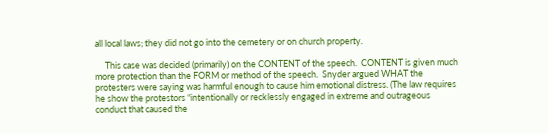all local laws; they did not go into the cemetery or on church property.

     This case was decided (primarily) on the CONTENT of the speech.  CONTENT is given much more protection than the FORM or method of the speech.  Snyder argued WHAT the protesters were saying was harmful enough to cause him emotional distress. (The law requires he show the protestors “intentionally or recklessly engaged in extreme and outrageous conduct that caused the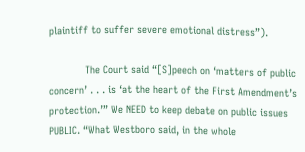plaintiff to suffer severe emotional distress”).

            The Court said “[S]peech on ‘matters of public concern’ . . . is ‘at the heart of the First Amendment’s protection.’” We NEED to keep debate on public issues PUBLIC. “What Westboro said, in the whole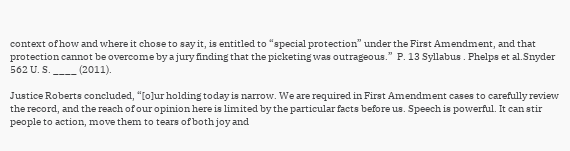context of how and where it chose to say it, is entitled to “special protection” under the First Amendment, and that protection cannot be overcome by a jury finding that the picketing was outrageous.”  P. 13 Syllabus . Phelps et al.Snyder 562 U. S. ____ (2011).

Justice Roberts concluded, “[o]ur holding today is narrow. We are required in First Amendment cases to carefully review the record, and the reach of our opinion here is limited by the particular facts before us. Speech is powerful. It can stir people to action, move them to tears of both joy and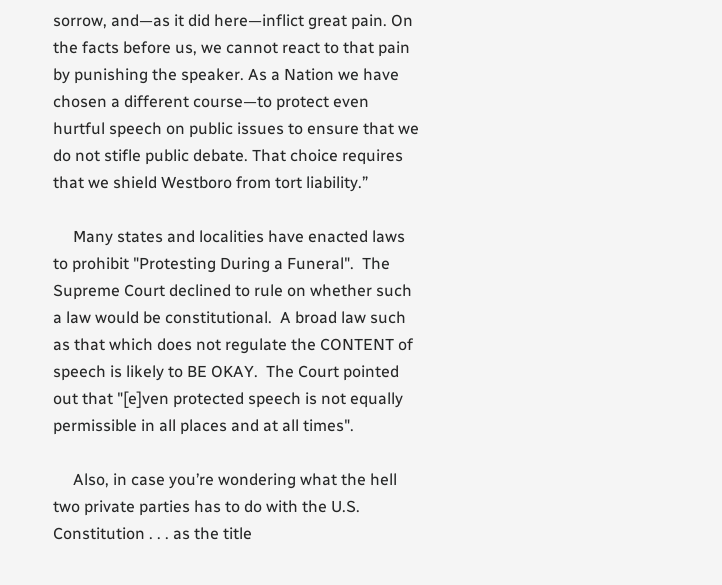sorrow, and—as it did here—inflict great pain. On the facts before us, we cannot react to that pain by punishing the speaker. As a Nation we have chosen a different course—to protect even hurtful speech on public issues to ensure that we do not stifle public debate. That choice requires that we shield Westboro from tort liability.”

     Many states and localities have enacted laws to prohibit "Protesting During a Funeral".  The Supreme Court declined to rule on whether such a law would be constitutional.  A broad law such as that which does not regulate the CONTENT of speech is likely to BE OKAY.  The Court pointed out that "[e]ven protected speech is not equally permissible in all places and at all times".

     Also, in case you’re wondering what the hell two private parties has to do with the U.S. Constitution . . . as the title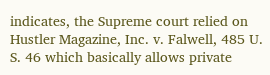indicates, the Supreme court relied on Hustler Magazine, Inc. v. Falwell, 485 U. S. 46 which basically allows private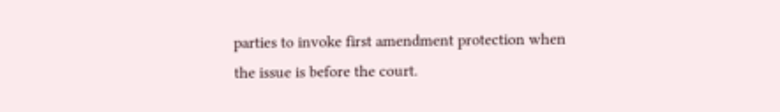parties to invoke first amendment protection when the issue is before the court.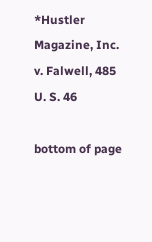*Hustler Magazine, Inc. v. Falwell, 485 U. S. 46

bottom of page